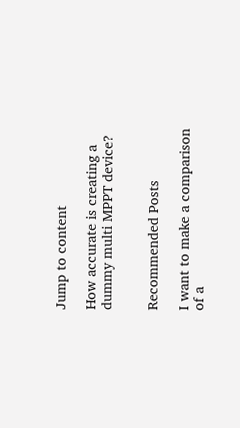Jump to content

How accurate is creating a dummy multi MPPT device?


Recommended Posts

I want to make a comparison of a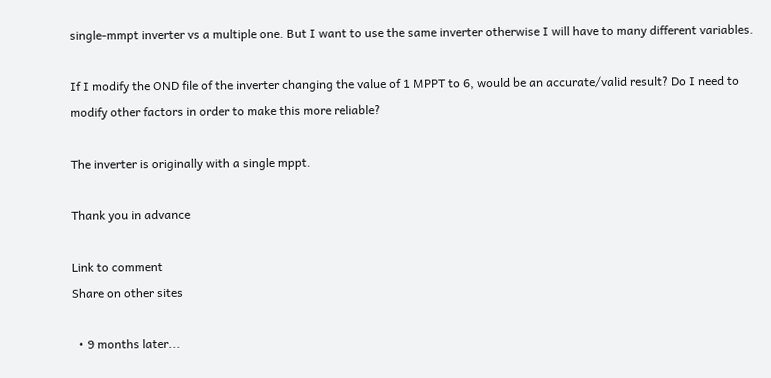single-mmpt inverter vs a multiple one. But I want to use the same inverter otherwise I will have to many different variables.

If I modify the OND file of the inverter changing the value of 1 MPPT to 6, would be an accurate/valid result? Do I need to modify other factors in order to make this more reliable?

The inverter is originally with a single mppt.

Thank you in advance

Link to comment
Share on other sites

  • 9 months later...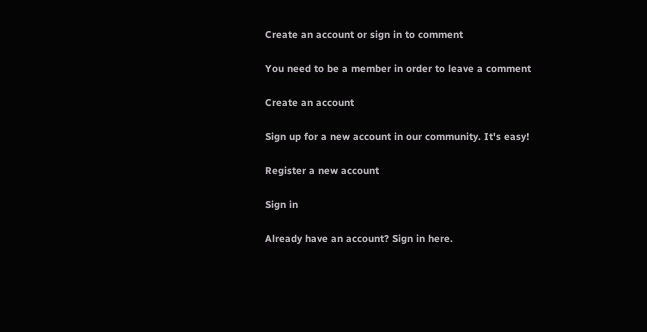Create an account or sign in to comment

You need to be a member in order to leave a comment

Create an account

Sign up for a new account in our community. It's easy!

Register a new account

Sign in

Already have an account? Sign in here.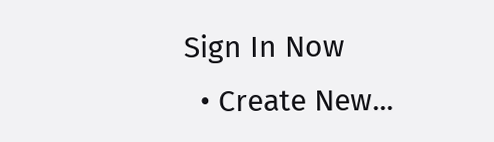Sign In Now
  • Create New...